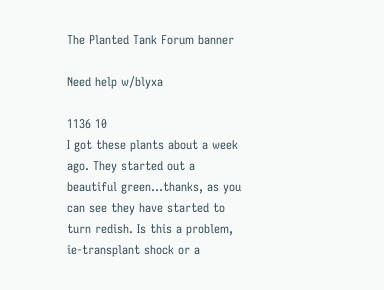The Planted Tank Forum banner

Need help w/blyxa

1136 10
I got these plants about a week ago. They started out a beautiful green...thanks, as you can see they have started to turn redish. Is this a problem, ie-transplant shock or a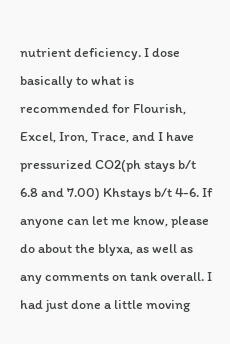nutrient deficiency. I dose basically to what is recommended for Flourish, Excel, Iron, Trace, and I have pressurized CO2(ph stays b/t 6.8 and 7.00) Khstays b/t 4-6. If anyone can let me know, please do about the blyxa, as well as any comments on tank overall. I had just done a little moving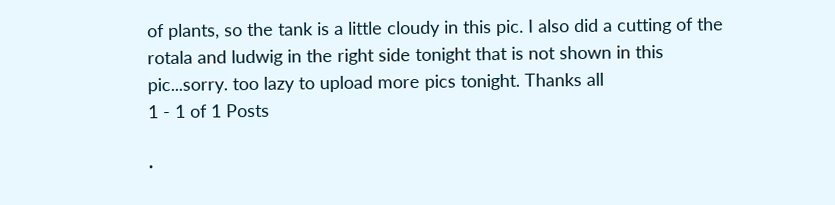of plants, so the tank is a little cloudy in this pic. I also did a cutting of the rotala and ludwig in the right side tonight that is not shown in this pic...sorry. too lazy to upload more pics tonight. Thanks all
1 - 1 of 1 Posts

·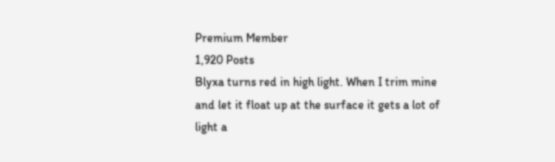Premium Member
1,920 Posts
Blyxa turns red in high light. When I trim mine and let it float up at the surface it gets a lot of light a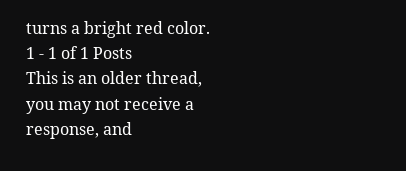turns a bright red color.
1 - 1 of 1 Posts
This is an older thread, you may not receive a response, and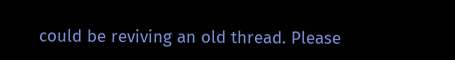could be reviving an old thread. Please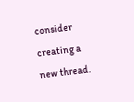consider creating a new thread.